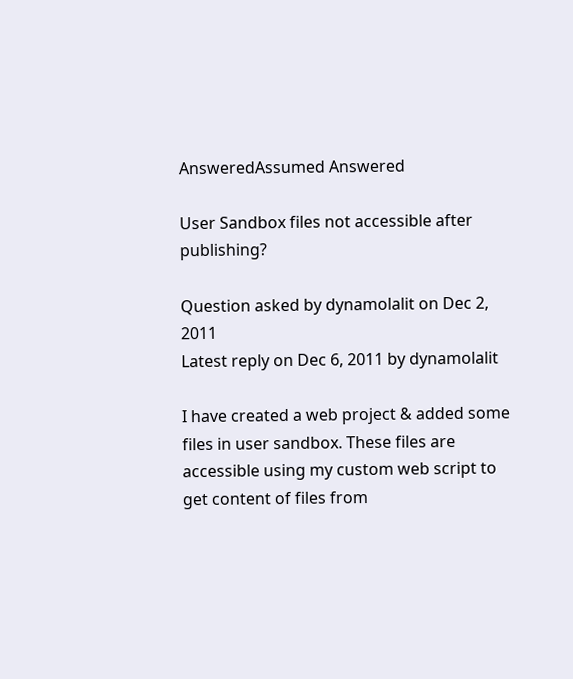AnsweredAssumed Answered

User Sandbox files not accessible after publishing?

Question asked by dynamolalit on Dec 2, 2011
Latest reply on Dec 6, 2011 by dynamolalit

I have created a web project & added some files in user sandbox. These files are accessible using my custom web script to get content of files from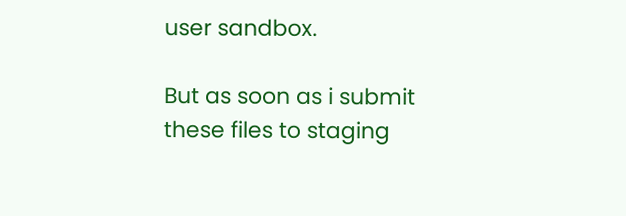user sandbox.

But as soon as i submit these files to staging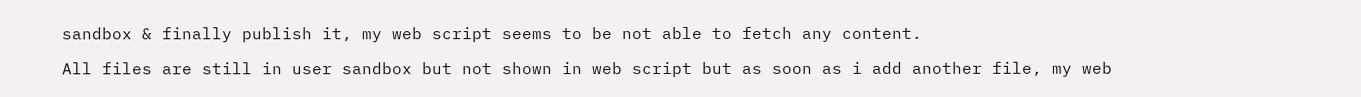sandbox & finally publish it, my web script seems to be not able to fetch any content.

All files are still in user sandbox but not shown in web script but as soon as i add another file, my web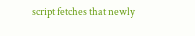script fetches that newly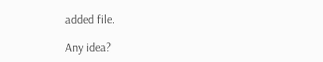added file.

Any idea?